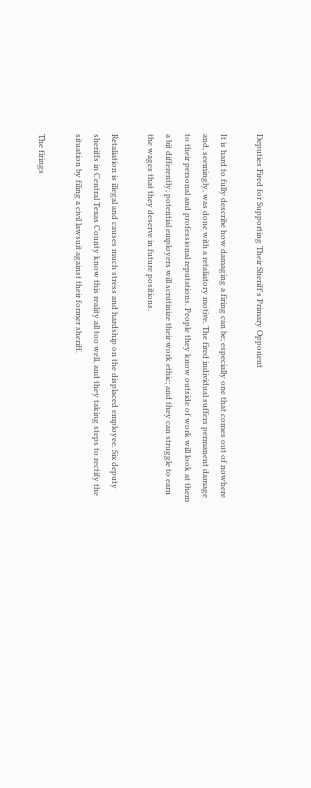Deputies Fired for Supporting Their Sheriff's Primary Opponent

It is hard to fully describe how damaging a firing can be; especially one that comes out of nowhere and, seemingly, was done with a retaliatory motive. The fired individual suffers permanent damage to their personal and professional reputations. People they know outside of work will look at them a bit differently; potential employers will scrutinize their work ethic; and they can struggle to earn the wages that they deserve in future positions.

Retaliation is illegal and causes much stress and hardship on the displaced employee. Six deputy sheriffs in Central Texas County know this reality all too well, and they taking steps to rectify the situation by filing a civil lawsuit against their former sheriff.

The firings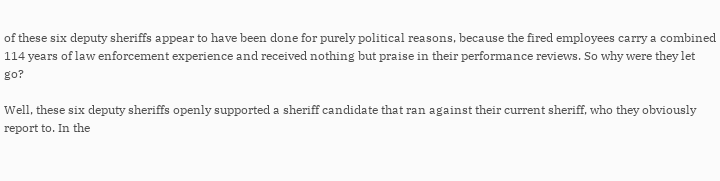of these six deputy sheriffs appear to have been done for purely political reasons, because the fired employees carry a combined 114 years of law enforcement experience and received nothing but praise in their performance reviews. So why were they let go?

Well, these six deputy sheriffs openly supported a sheriff candidate that ran against their current sheriff, who they obviously report to. In the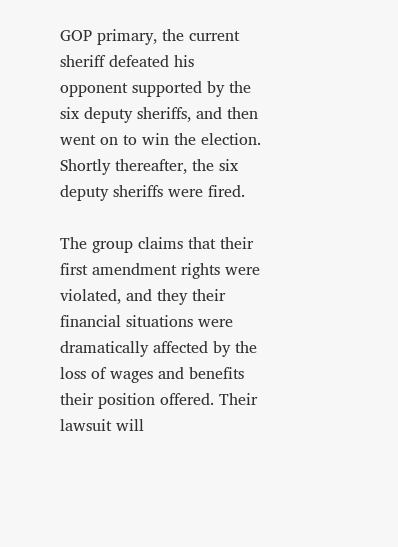GOP primary, the current sheriff defeated his opponent supported by the six deputy sheriffs, and then went on to win the election. Shortly thereafter, the six deputy sheriffs were fired.

The group claims that their first amendment rights were violated, and they their financial situations were dramatically affected by the loss of wages and benefits their position offered. Their lawsuit will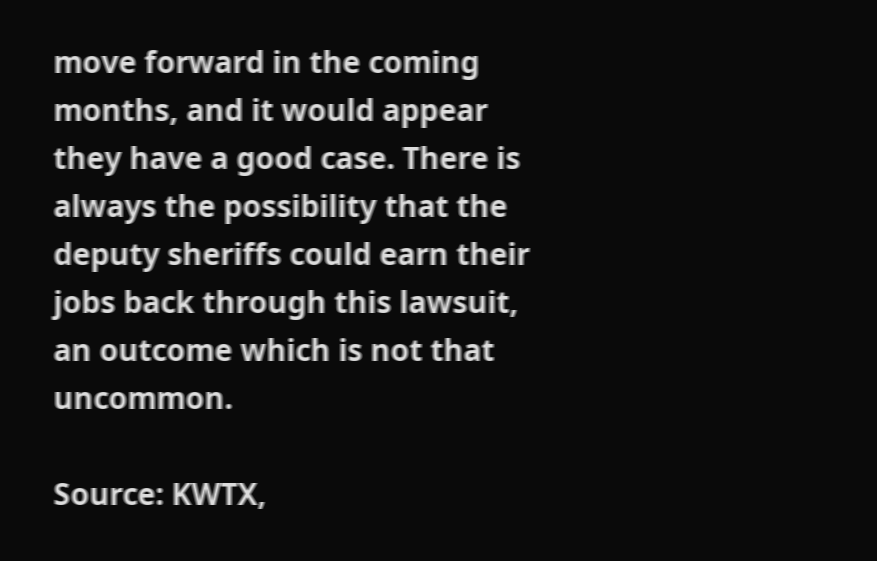move forward in the coming months, and it would appear they have a good case. There is always the possibility that the deputy sheriffs could earn their jobs back through this lawsuit, an outcome which is not that uncommon.

Source: KWTX,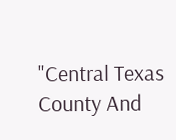"Central Texas County And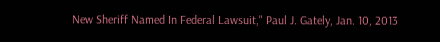New Sheriff Named In Federal Lawsuit," Paul J. Gately, Jan. 10, 2013